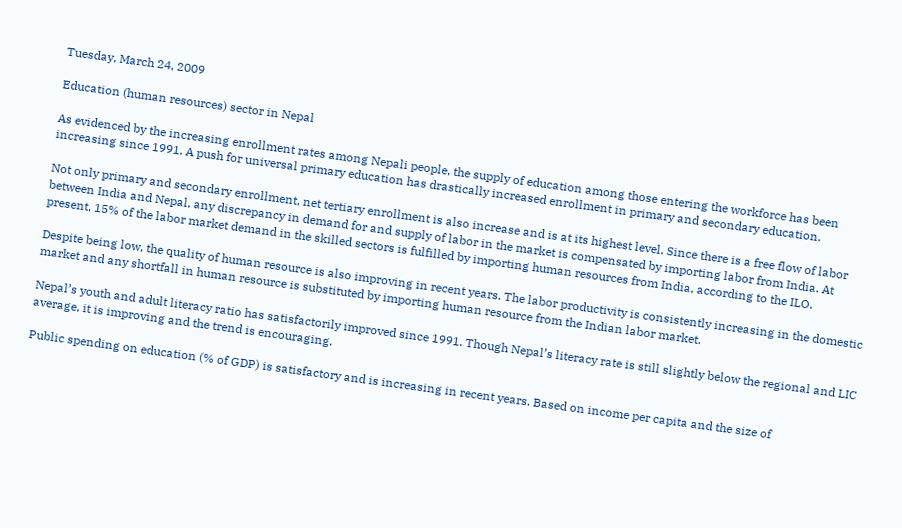Tuesday, March 24, 2009

Education (human resources) sector in Nepal

As evidenced by the increasing enrollment rates among Nepali people, the supply of education among those entering the workforce has been increasing since 1991. A push for universal primary education has drastically increased enrollment in primary and secondary education.

Not only primary and secondary enrollment, net tertiary enrollment is also increase and is at its highest level. Since there is a free flow of labor between India and Nepal, any discrepancy in demand for and supply of labor in the market is compensated by importing labor from India. At present, 15% of the labor market demand in the skilled sectors is fulfilled by importing human resources from India, according to the ILO.

Despite being low, the quality of human resource is also improving in recent years. The labor productivity is consistently increasing in the domestic market and any shortfall in human resource is substituted by importing human resource from the Indian labor market.

Nepal’s youth and adult literacy ratio has satisfactorily improved since 1991. Though Nepal’s literacy rate is still slightly below the regional and LIC average, it is improving and the trend is encouraging.

Public spending on education (% of GDP) is satisfactory and is increasing in recent years. Based on income per capita and the size of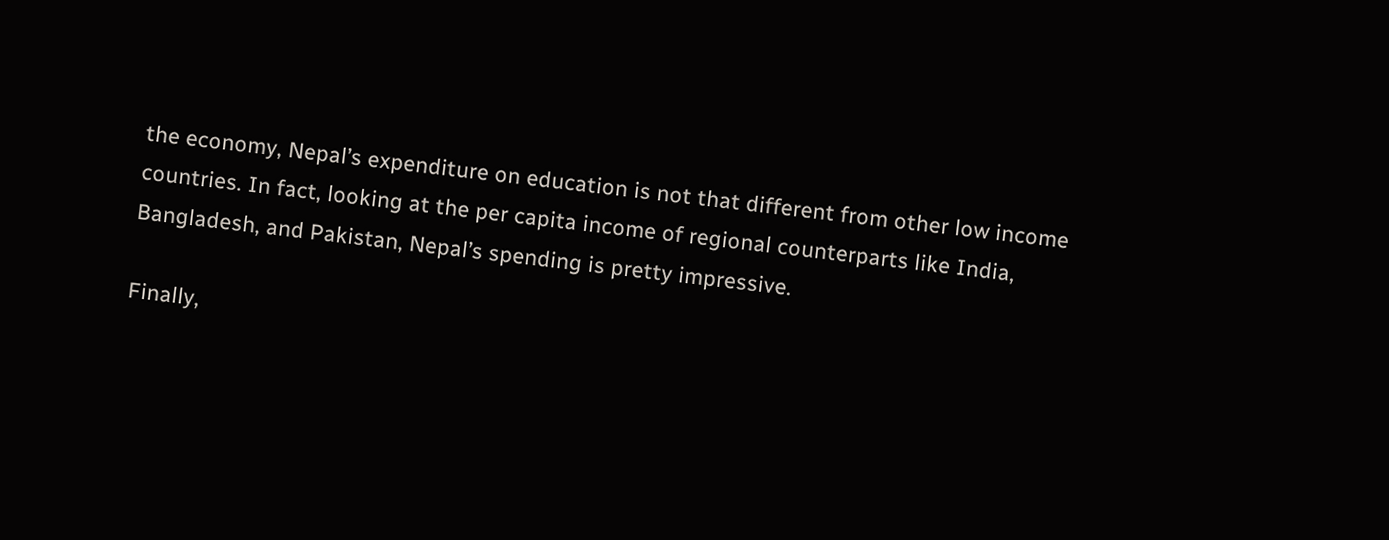the economy, Nepal’s expenditure on education is not that different from other low income countries. In fact, looking at the per capita income of regional counterparts like India, Bangladesh, and Pakistan, Nepal’s spending is pretty impressive.

Finally,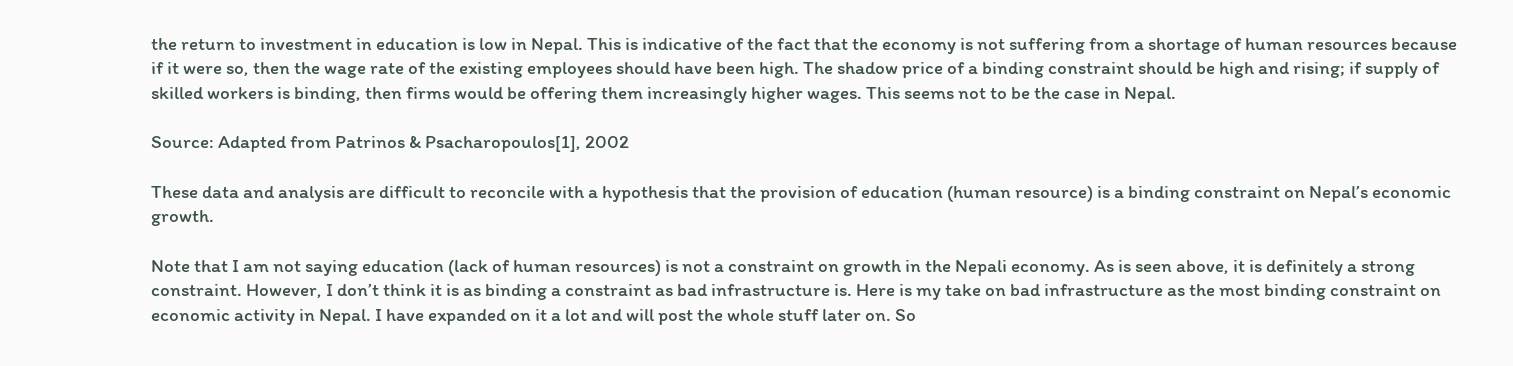the return to investment in education is low in Nepal. This is indicative of the fact that the economy is not suffering from a shortage of human resources because if it were so, then the wage rate of the existing employees should have been high. The shadow price of a binding constraint should be high and rising; if supply of skilled workers is binding, then firms would be offering them increasingly higher wages. This seems not to be the case in Nepal.

Source: Adapted from Patrinos & Psacharopoulos[1], 2002

These data and analysis are difficult to reconcile with a hypothesis that the provision of education (human resource) is a binding constraint on Nepal’s economic growth.

Note that I am not saying education (lack of human resources) is not a constraint on growth in the Nepali economy. As is seen above, it is definitely a strong constraint. However, I don’t think it is as binding a constraint as bad infrastructure is. Here is my take on bad infrastructure as the most binding constraint on economic activity in Nepal. I have expanded on it a lot and will post the whole stuff later on. So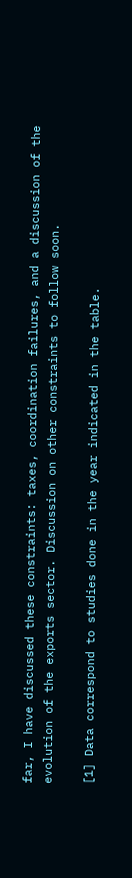far, I have discussed these constraints: taxes, coordination failures, and a discussion of the evolution of the exports sector. Discussion on other constraints to follow soon.

[1] Data correspond to studies done in the year indicated in the table.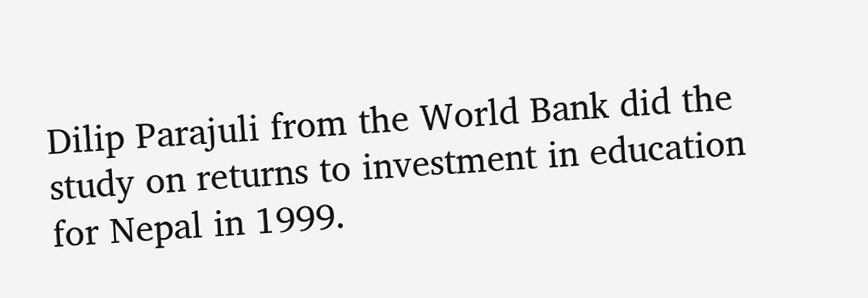Dilip Parajuli from the World Bank did the study on returns to investment in education for Nepal in 1999.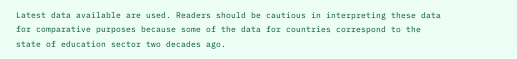Latest data available are used. Readers should be cautious in interpreting these data for comparative purposes because some of the data for countries correspond to the state of education sector two decades ago.